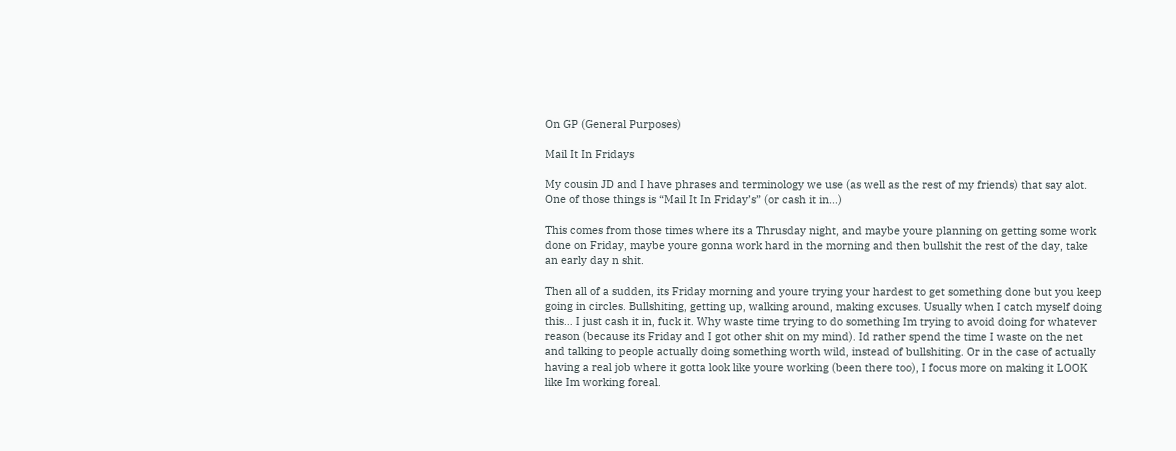On GP (General Purposes)

Mail It In Fridays

My cousin JD and I have phrases and terminology we use (as well as the rest of my friends) that say alot. One of those things is “Mail It In Friday’s” (or cash it in…)

This comes from those times where its a Thrusday night, and maybe youre planning on getting some work done on Friday, maybe youre gonna work hard in the morning and then bullshit the rest of the day, take an early day n shit.

Then all of a sudden, its Friday morning and youre trying your hardest to get something done but you keep going in circles. Bullshiting, getting up, walking around, making excuses. Usually when I catch myself doing this… I just cash it in, fuck it. Why waste time trying to do something Im trying to avoid doing for whatever reason (because its Friday and I got other shit on my mind). Id rather spend the time I waste on the net and talking to people actually doing something worth wild, instead of bullshiting. Or in the case of actually having a real job where it gotta look like youre working (been there too), I focus more on making it LOOK like Im working foreal.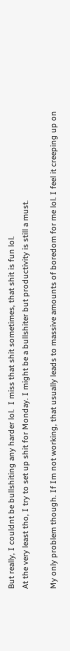But really, I couldnt be bullshiting any harder lol.  I miss that shit sometimes, that shit is fun lol.
At the very least tho, I try to set up shit for Monday. I might be a bullshiter but productivity is still a must.

My only problem though. If Im not working, that usually leads to massive amounts of boredom for me lol. I feel it creeping up on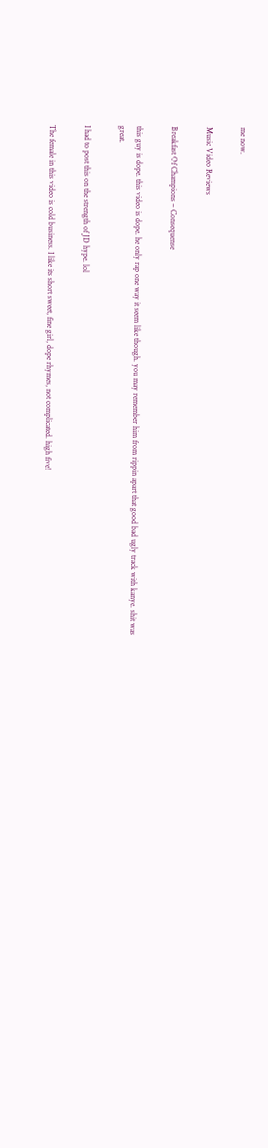me now.

Music Video Reviews

Breakfast Of Champions – Consequense

this guy is dope. this video is dope. he only rap one way it seem like though. you may remember him from rippin apart that good bad ugly track with kanye. shit was great.

I had to post this on the strength of JD hype. lol

The female in this video is cold business. I like its short sweet, fine girl, dope rhymes, not complicated. high five!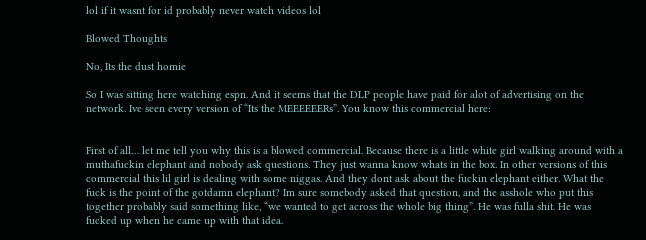lol if it wasnt for id probably never watch videos lol

Blowed Thoughts

No, Its the dust homie

So I was sitting here watching espn. And it seems that the DLP people have paid for alot of advertising on the network. Ive seen every version of “Its the MEEEEEERs”. You know this commercial here:


First of all… let me tell you why this is a blowed commercial. Because there is a little white girl walking around with a muthafuckin elephant and nobody ask questions. They just wanna know whats in the box. In other versions of this commercial this lil girl is dealing with some niggas. And they dont ask about the fuckin elephant either. What the fuck is the point of the gotdamn elephant? Im sure somebody asked that question, and the asshole who put this together probably said something like, “we wanted to get across the whole big thing”. He was fulla shit. He was fucked up when he came up with that idea.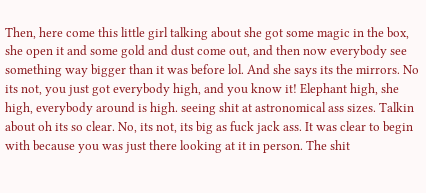Then, here come this little girl talking about she got some magic in the box, she open it and some gold and dust come out, and then now everybody see something way bigger than it was before lol. And she says its the mirrors. No its not, you just got everybody high, and you know it! Elephant high, she high, everybody around is high. seeing shit at astronomical ass sizes. Talkin about oh its so clear. No, its not, its big as fuck jack ass. It was clear to begin with because you was just there looking at it in person. The shit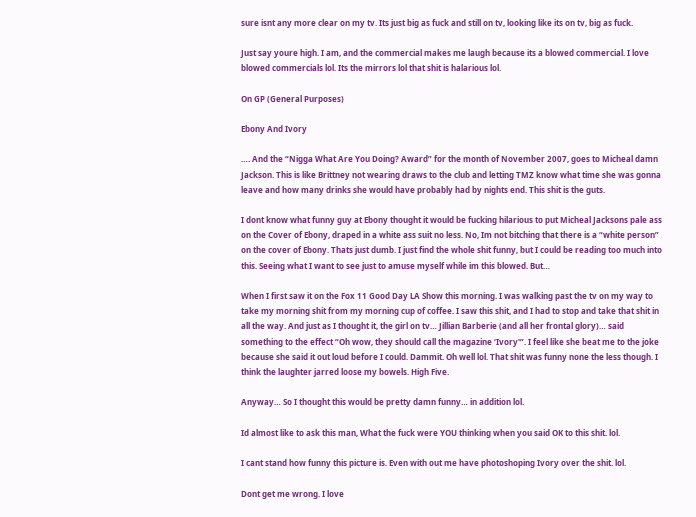sure isnt any more clear on my tv. Its just big as fuck and still on tv, looking like its on tv, big as fuck.

Just say youre high. I am, and the commercial makes me laugh because its a blowed commercial. I love blowed commercials lol. Its the mirrors lol that shit is halarious lol.

On GP (General Purposes)

Ebony And Ivory

…. And the “Nigga What Are You Doing? Award” for the month of November 2007, goes to Micheal damn Jackson. This is like Brittney not wearing draws to the club and letting TMZ know what time she was gonna leave and how many drinks she would have probably had by nights end. This shit is the guts.

I dont know what funny guy at Ebony thought it would be fucking hilarious to put Micheal Jacksons pale ass on the Cover of Ebony, draped in a white ass suit no less. No, Im not bitching that there is a “white person” on the cover of Ebony. Thats just dumb. I just find the whole shit funny, but I could be reading too much into this. Seeing what I want to see just to amuse myself while im this blowed. But…

When I first saw it on the Fox 11 Good Day LA Show this morning. I was walking past the tv on my way to take my morning shit from my morning cup of coffee. I saw this shit, and I had to stop and take that shit in all the way. And just as I thought it, the girl on tv… Jillian Barberie (and all her frontal glory)… said something to the effect “Oh wow, they should call the magazine ‘Ivory'”. I feel like she beat me to the joke because she said it out loud before I could. Dammit. Oh well lol. That shit was funny none the less though. I think the laughter jarred loose my bowels. High Five.

Anyway… So I thought this would be pretty damn funny… in addition lol.

Id almost like to ask this man, What the fuck were YOU thinking when you said OK to this shit. lol.

I cant stand how funny this picture is. Even with out me have photoshoping Ivory over the shit. lol.

Dont get me wrong. I love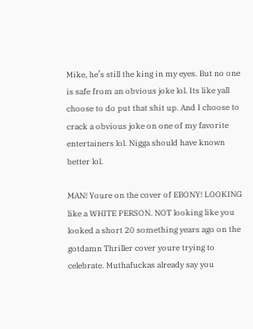Mike, he’s still the king in my eyes. But no one is safe from an obvious joke lol. Its like yall choose to do put that shit up. And I choose to crack a obvious joke on one of my favorite entertainers lol. Nigga should have known better lol.

MAN! Youre on the cover of EBONY! LOOKING like a WHITE PERSON. NOT looking like you looked a short 20 something years ago on the gotdamn Thriller cover youre trying to celebrate. Muthafuckas already say you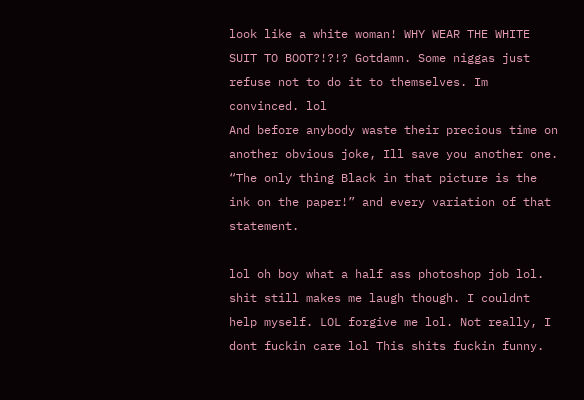look like a white woman! WHY WEAR THE WHITE SUIT TO BOOT?!?!? Gotdamn. Some niggas just refuse not to do it to themselves. Im convinced. lol
And before anybody waste their precious time on another obvious joke, Ill save you another one.
“The only thing Black in that picture is the ink on the paper!” and every variation of that statement.

lol oh boy what a half ass photoshop job lol. shit still makes me laugh though. I couldnt help myself. LOL forgive me lol. Not really, I dont fuckin care lol This shits fuckin funny.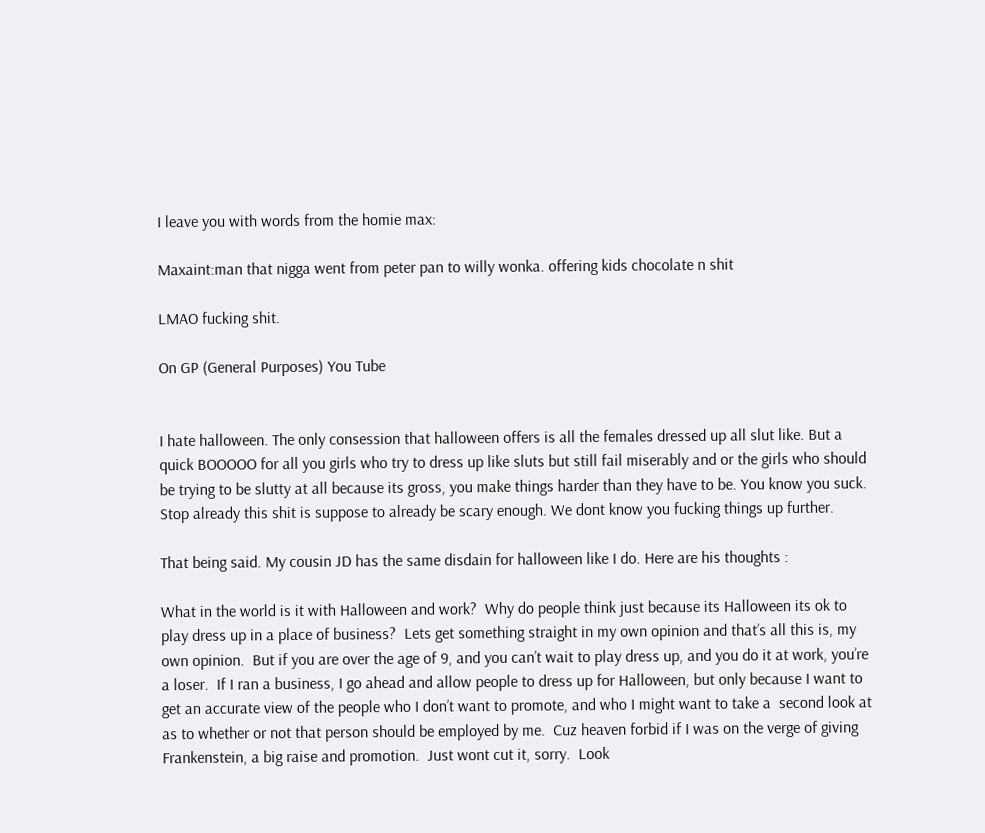I leave you with words from the homie max:

Maxaint:man that nigga went from peter pan to willy wonka. offering kids chocolate n shit

LMAO fucking shit.

On GP (General Purposes) You Tube


I hate halloween. The only consession that halloween offers is all the females dressed up all slut like. But a quick BOOOOO for all you girls who try to dress up like sluts but still fail miserably and or the girls who should be trying to be slutty at all because its gross, you make things harder than they have to be. You know you suck. Stop already this shit is suppose to already be scary enough. We dont know you fucking things up further.

That being said. My cousin JD has the same disdain for halloween like I do. Here are his thoughts :

What in the world is it with Halloween and work?  Why do people think just because its Halloween its ok to play dress up in a place of business?  Lets get something straight in my own opinion and that’s all this is, my own opinion.  But if you are over the age of 9, and you can’t wait to play dress up, and you do it at work, you’re a loser.  If I ran a business, I go ahead and allow people to dress up for Halloween, but only because I want to get an accurate view of the people who I don’t want to promote, and who I might want to take a  second look at as to whether or not that person should be employed by me.  Cuz heaven forbid if I was on the verge of giving Frankenstein, a big raise and promotion.  Just wont cut it, sorry.  Look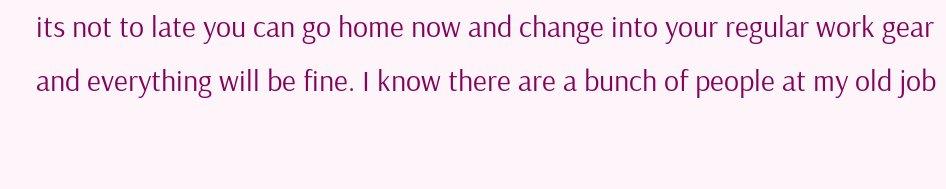its not to late you can go home now and change into your regular work gear and everything will be fine. I know there are a bunch of people at my old job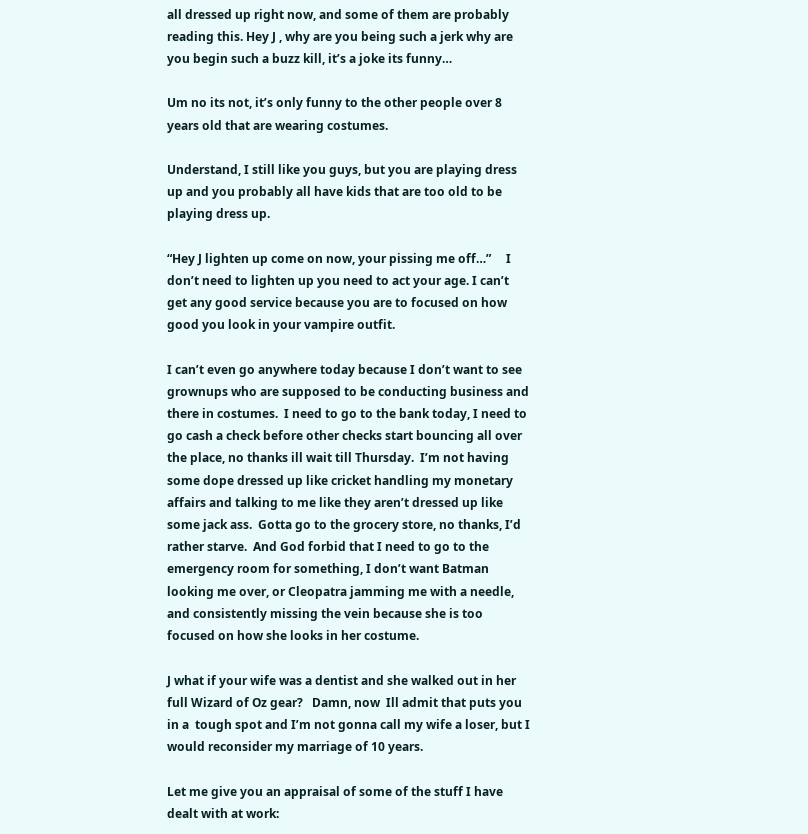all dressed up right now, and some of them are probably reading this. Hey J , why are you being such a jerk why are you begin such a buzz kill, it’s a joke its funny…

Um no its not, it’s only funny to the other people over 8 years old that are wearing costumes.

Understand, I still like you guys, but you are playing dress up and you probably all have kids that are too old to be playing dress up.

“Hey J lighten up come on now, your pissing me off…”     I don’t need to lighten up you need to act your age. I can’t get any good service because you are to focused on how good you look in your vampire outfit.

I can’t even go anywhere today because I don’t want to see grownups who are supposed to be conducting business and there in costumes.  I need to go to the bank today, I need to go cash a check before other checks start bouncing all over the place, no thanks ill wait till Thursday.  I’m not having some dope dressed up like cricket handling my monetary affairs and talking to me like they aren’t dressed up like some jack ass.  Gotta go to the grocery store, no thanks, I’d rather starve.  And God forbid that I need to go to the emergency room for something, I don’t want Batman looking me over, or Cleopatra jamming me with a needle, and consistently missing the vein because she is too focused on how she looks in her costume.

J what if your wife was a dentist and she walked out in her full Wizard of Oz gear?   Damn, now  Ill admit that puts you in a  tough spot and I’m not gonna call my wife a loser, but I would reconsider my marriage of 10 years.

Let me give you an appraisal of some of the stuff I have dealt with at work: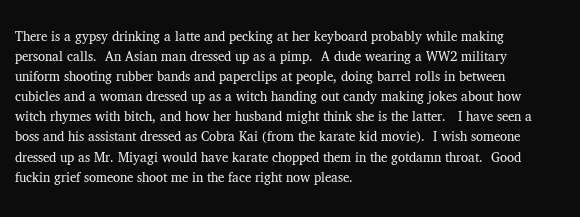There is a gypsy drinking a latte and pecking at her keyboard probably while making personal calls.  An Asian man dressed up as a pimp.  A dude wearing a WW2 military uniform shooting rubber bands and paperclips at people, doing barrel rolls in between cubicles and a woman dressed up as a witch handing out candy making jokes about how witch rhymes with bitch, and how her husband might think she is the latter.   I have seen a boss and his assistant dressed as Cobra Kai (from the karate kid movie).  I wish someone dressed up as Mr. Miyagi would have karate chopped them in the gotdamn throat.  Good fuckin grief someone shoot me in the face right now please.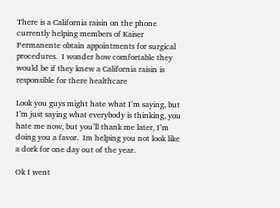There is a California raisin on the phone currently helping members of Kaiser Permanente obtain appointments for surgical procedures.  I wonder how comfortable they would be if they knew a California raisin is responsible for there healthcare

Look you guys might hate what I’m saying, but I’m just saying what everybody is thinking, you hate me now, but you’ll thank me later, I’m doing you a favor.  Im helping you not look like a dork for one day out of the year.

Ok I went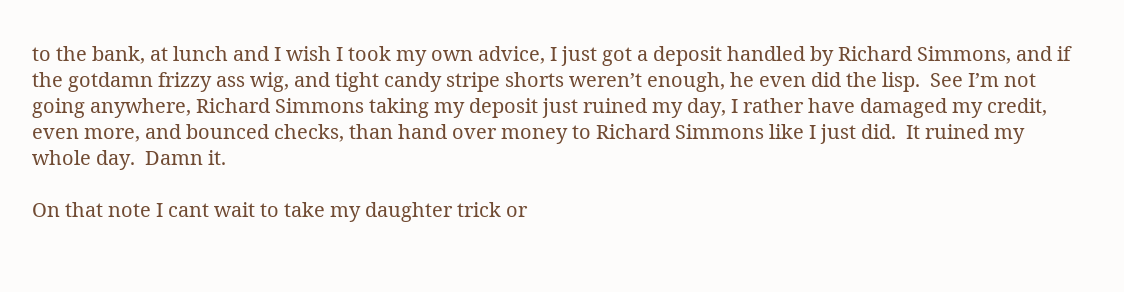to the bank, at lunch and I wish I took my own advice, I just got a deposit handled by Richard Simmons, and if the gotdamn frizzy ass wig, and tight candy stripe shorts weren’t enough, he even did the lisp.  See I’m not going anywhere, Richard Simmons taking my deposit just ruined my day, I rather have damaged my credit, even more, and bounced checks, than hand over money to Richard Simmons like I just did.  It ruined my whole day.  Damn it.

On that note I cant wait to take my daughter trick or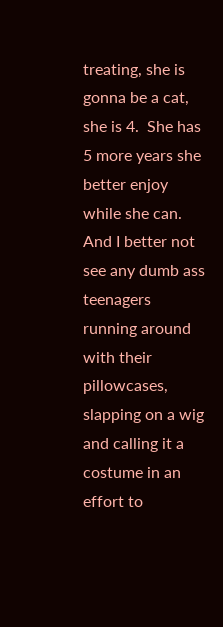treating, she is gonna be a cat, she is 4.  She has 5 more years she better enjoy while she can.  And I better not see any dumb ass teenagers running around with their pillowcases, slapping on a wig and calling it a costume in an effort to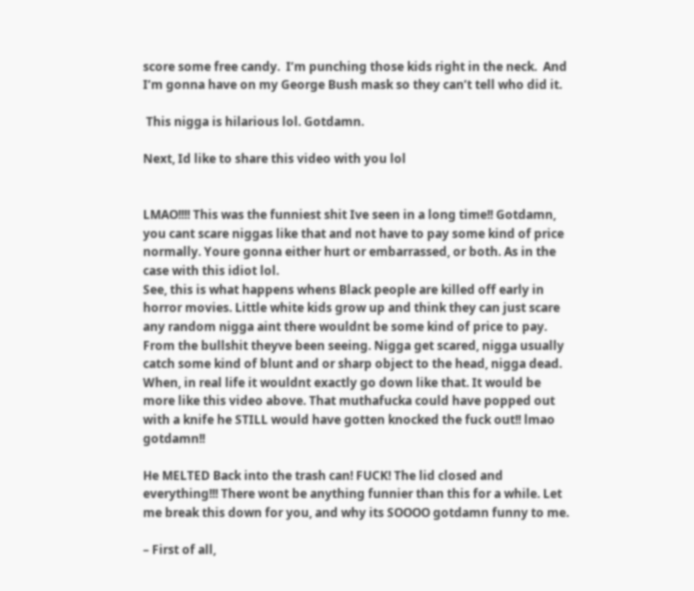score some free candy.  I’m punching those kids right in the neck.  And I’m gonna have on my George Bush mask so they can’t tell who did it.

 This nigga is hilarious lol. Gotdamn.

Next, Id like to share this video with you lol


LMAO!!!! This was the funniest shit Ive seen in a long time!! Gotdamn, you cant scare niggas like that and not have to pay some kind of price normally. Youre gonna either hurt or embarrassed, or both. As in the case with this idiot lol.
See, this is what happens whens Black people are killed off early in horror movies. Little white kids grow up and think they can just scare any random nigga aint there wouldnt be some kind of price to pay. From the bullshit theyve been seeing. Nigga get scared, nigga usually catch some kind of blunt and or sharp object to the head, nigga dead.
When, in real life it wouldnt exactly go down like that. It would be more like this video above. That muthafucka could have popped out with a knife he STILL would have gotten knocked the fuck out!! lmao gotdamn!!

He MELTED Back into the trash can! FUCK! The lid closed and everything!!! There wont be anything funnier than this for a while. Let me break this down for you, and why its SOOOO gotdamn funny to me.

– First of all,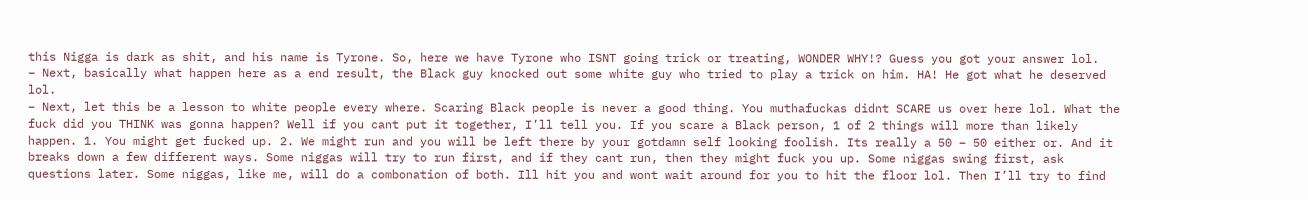this Nigga is dark as shit, and his name is Tyrone. So, here we have Tyrone who ISNT going trick or treating, WONDER WHY!? Guess you got your answer lol.
– Next, basically what happen here as a end result, the Black guy knocked out some white guy who tried to play a trick on him. HA! He got what he deserved lol.
– Next, let this be a lesson to white people every where. Scaring Black people is never a good thing. You muthafuckas didnt SCARE us over here lol. What the fuck did you THINK was gonna happen? Well if you cant put it together, I’ll tell you. If you scare a Black person, 1 of 2 things will more than likely happen. 1. You might get fucked up. 2. We might run and you will be left there by your gotdamn self looking foolish. Its really a 50 – 50 either or. And it breaks down a few different ways. Some niggas will try to run first, and if they cant run, then they might fuck you up. Some niggas swing first, ask questions later. Some niggas, like me, will do a combonation of both. Ill hit you and wont wait around for you to hit the floor lol. Then I’ll try to find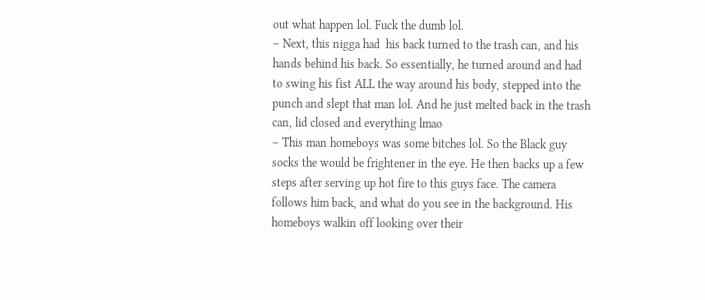out what happen lol. Fuck the dumb lol.
– Next, this nigga had  his back turned to the trash can, and his hands behind his back. So essentially, he turned around and had to swing his fist ALL the way around his body, stepped into the punch and slept that man lol. And he just melted back in the trash can, lid closed and everything lmao
– This man homeboys was some bitches lol. So the Black guy socks the would be frightener in the eye. He then backs up a few steps after serving up hot fire to this guys face. The camera follows him back, and what do you see in the background. His homeboys walkin off looking over their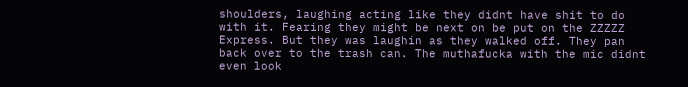shoulders, laughing acting like they didnt have shit to do with it. Fearing they might be next on be put on the ZZZZZ Express. But they was laughin as they walked off. They pan back over to the trash can. The muthafucka with the mic didnt even look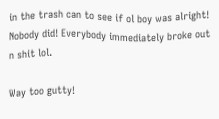in the trash can to see if ol boy was alright! Nobody did! Everybody immediately broke out n shit lol.

Way too gutty!